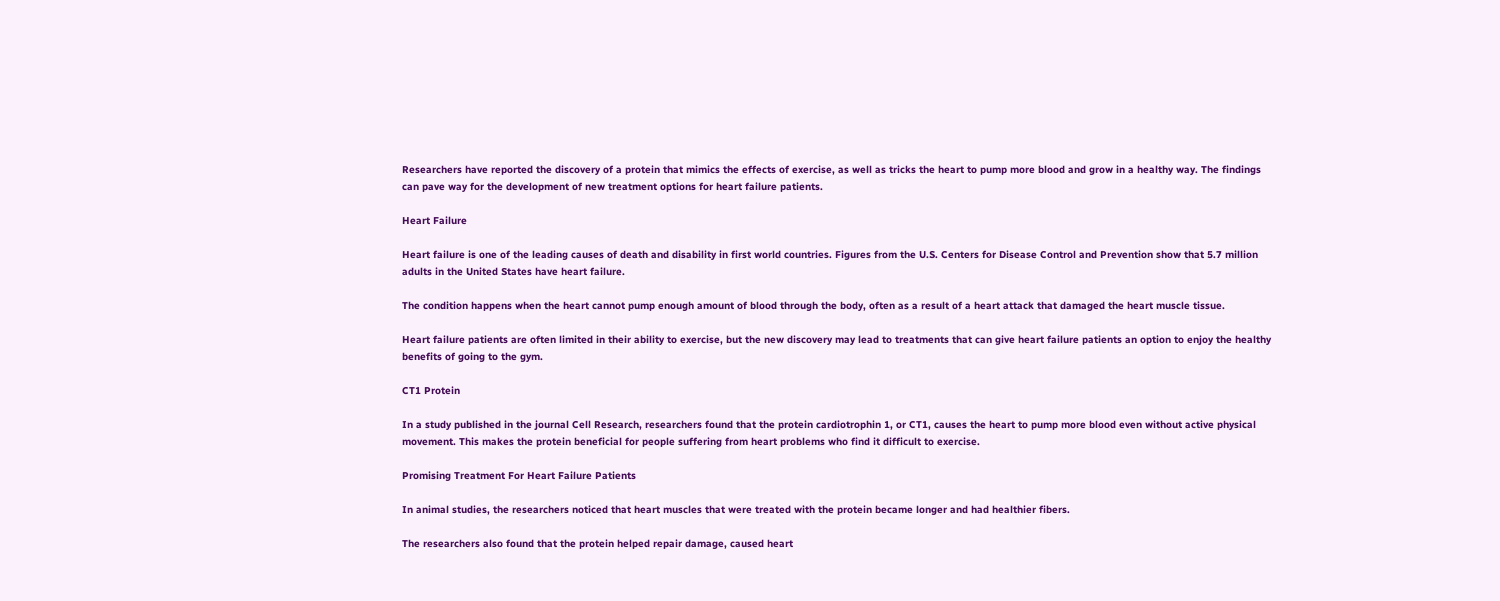Researchers have reported the discovery of a protein that mimics the effects of exercise, as well as tricks the heart to pump more blood and grow in a healthy way. The findings can pave way for the development of new treatment options for heart failure patients.

Heart Failure

Heart failure is one of the leading causes of death and disability in first world countries. Figures from the U.S. Centers for Disease Control and Prevention show that 5.7 million adults in the United States have heart failure.

The condition happens when the heart cannot pump enough amount of blood through the body, often as a result of a heart attack that damaged the heart muscle tissue.

Heart failure patients are often limited in their ability to exercise, but the new discovery may lead to treatments that can give heart failure patients an option to enjoy the healthy benefits of going to the gym.

CT1 Protein

In a study published in the journal Cell Research, researchers found that the protein cardiotrophin 1, or CT1, causes the heart to pump more blood even without active physical movement. This makes the protein beneficial for people suffering from heart problems who find it difficult to exercise.

Promising Treatment For Heart Failure Patients

In animal studies, the researchers noticed that heart muscles that were treated with the protein became longer and had healthier fibers.

The researchers also found that the protein helped repair damage, caused heart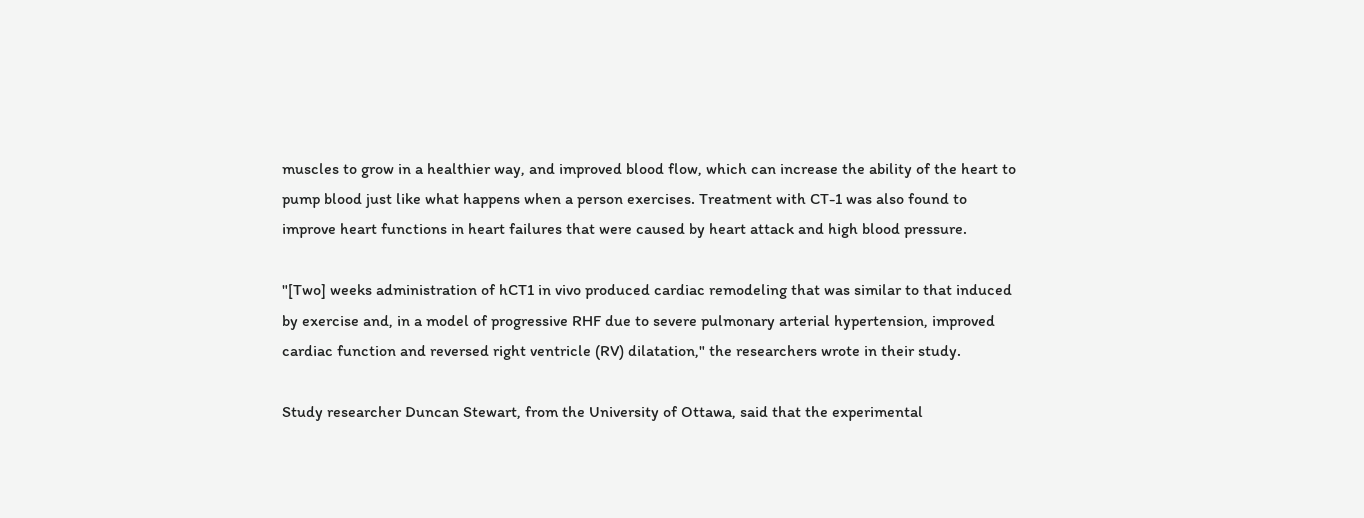muscles to grow in a healthier way, and improved blood flow, which can increase the ability of the heart to pump blood just like what happens when a person exercises. Treatment with CT-1 was also found to improve heart functions in heart failures that were caused by heart attack and high blood pressure.

"[Two] weeks administration of hCT1 in vivo produced cardiac remodeling that was similar to that induced by exercise and, in a model of progressive RHF due to severe pulmonary arterial hypertension, improved cardiac function and reversed right ventricle (RV) dilatation," the researchers wrote in their study.

Study researcher Duncan Stewart, from the University of Ottawa, said that the experimental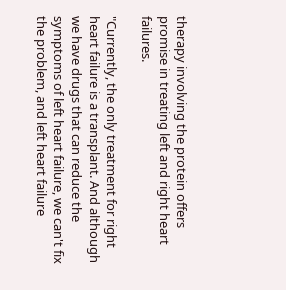therapy involving the protein offers promise in treating left and right heart failures.

"Currently, the only treatment for right heart failure is a transplant. And although we have drugs that can reduce the symptoms of left heart failure, we can't fix the problem, and left heart failure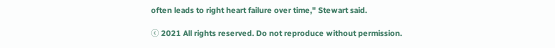often leads to right heart failure over time," Stewart said.

ⓒ 2021 All rights reserved. Do not reproduce without permission.